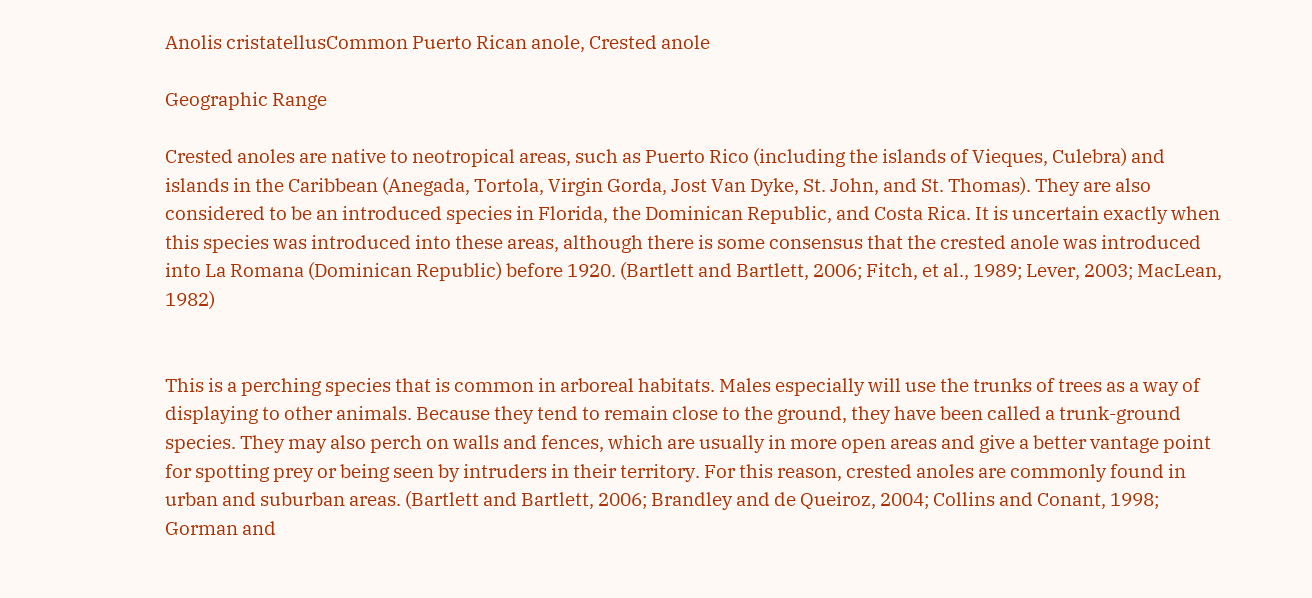Anolis cristatellusCommon Puerto Rican anole, Crested anole

Geographic Range

Crested anoles are native to neotropical areas, such as Puerto Rico (including the islands of Vieques, Culebra) and islands in the Caribbean (Anegada, Tortola, Virgin Gorda, Jost Van Dyke, St. John, and St. Thomas). They are also considered to be an introduced species in Florida, the Dominican Republic, and Costa Rica. It is uncertain exactly when this species was introduced into these areas, although there is some consensus that the crested anole was introduced into La Romana (Dominican Republic) before 1920. (Bartlett and Bartlett, 2006; Fitch, et al., 1989; Lever, 2003; MacLean, 1982)


This is a perching species that is common in arboreal habitats. Males especially will use the trunks of trees as a way of displaying to other animals. Because they tend to remain close to the ground, they have been called a trunk-ground species. They may also perch on walls and fences, which are usually in more open areas and give a better vantage point for spotting prey or being seen by intruders in their territory. For this reason, crested anoles are commonly found in urban and suburban areas. (Bartlett and Bartlett, 2006; Brandley and de Queiroz, 2004; Collins and Conant, 1998; Gorman and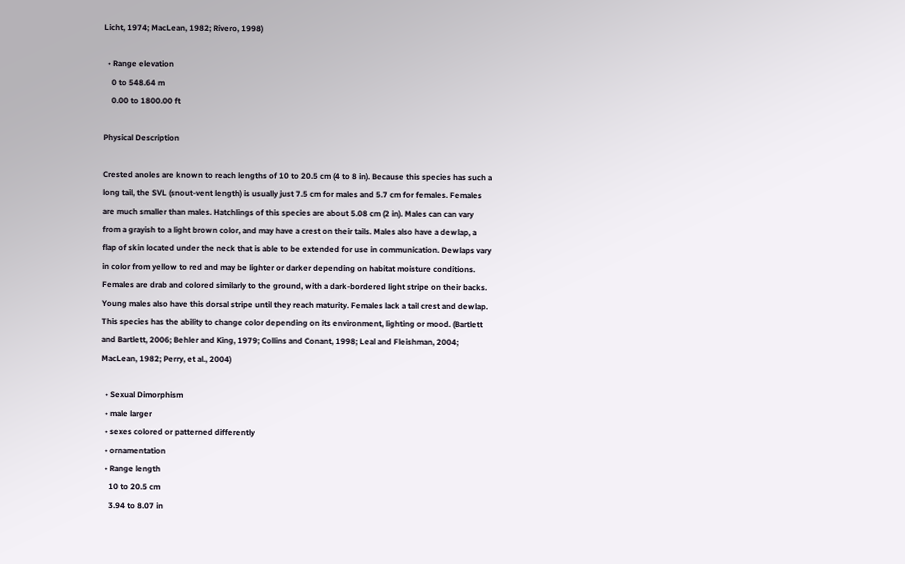Licht, 1974; MacLean, 1982; Rivero, 1998)

  • Range elevation
    0 to 548.64 m
    0.00 to 1800.00 ft

Physical Description

Crested anoles are known to reach lengths of 10 to 20.5 cm (4 to 8 in). Because this species has such a long tail, the SVL (snout-vent length) is usually just 7.5 cm for males and 5.7 cm for females. Females are much smaller than males. Hatchlings of this species are about 5.08 cm (2 in). Males can can vary from a grayish to a light brown color, and may have a crest on their tails. Males also have a dewlap, a flap of skin located under the neck that is able to be extended for use in communication. Dewlaps vary in color from yellow to red and may be lighter or darker depending on habitat moisture conditions. Females are drab and colored similarly to the ground, with a dark-bordered light stripe on their backs. Young males also have this dorsal stripe until they reach maturity. Females lack a tail crest and dewlap. This species has the ability to change color depending on its environment, lighting or mood. (Bartlett and Bartlett, 2006; Behler and King, 1979; Collins and Conant, 1998; Leal and Fleishman, 2004; MacLean, 1982; Perry, et al., 2004)

  • Sexual Dimorphism
  • male larger
  • sexes colored or patterned differently
  • ornamentation
  • Range length
    10 to 20.5 cm
    3.94 to 8.07 in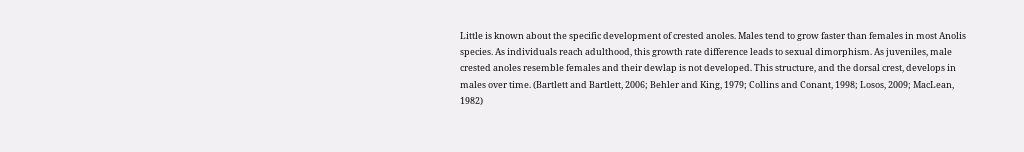Little is known about the specific development of crested anoles. Males tend to grow faster than females in most Anolis species. As individuals reach adulthood, this growth rate difference leads to sexual dimorphism. As juveniles, male crested anoles resemble females and their dewlap is not developed. This structure, and the dorsal crest, develops in males over time. (Bartlett and Bartlett, 2006; Behler and King, 1979; Collins and Conant, 1998; Losos, 2009; MacLean, 1982)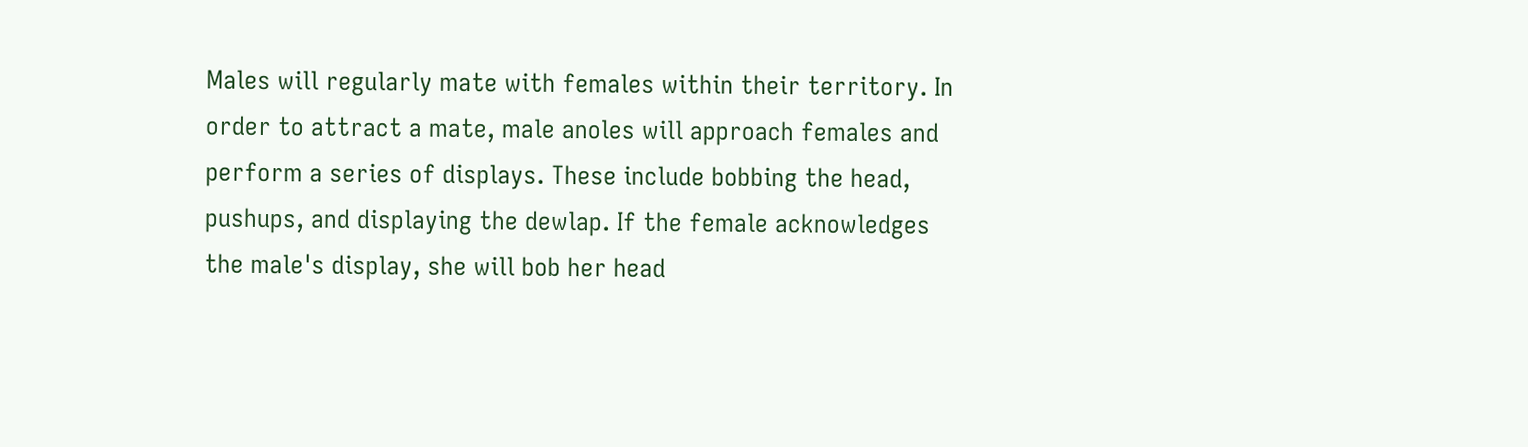Males will regularly mate with females within their territory. In order to attract a mate, male anoles will approach females and perform a series of displays. These include bobbing the head, pushups, and displaying the dewlap. If the female acknowledges the male's display, she will bob her head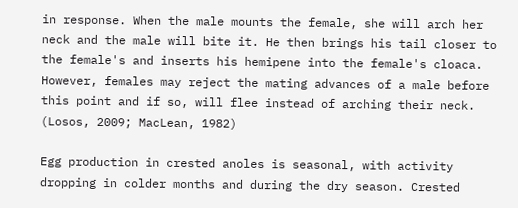in response. When the male mounts the female, she will arch her neck and the male will bite it. He then brings his tail closer to the female's and inserts his hemipene into the female's cloaca. However, females may reject the mating advances of a male before this point and if so, will flee instead of arching their neck. (Losos, 2009; MacLean, 1982)

Egg production in crested anoles is seasonal, with activity dropping in colder months and during the dry season. Crested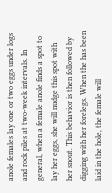anole females lay one or two eggs under logs and rock piles at two-week intervals. In general, when a female anole finds a spot to lay her eggs, she will nudge this spot with her snout. This behavior is then followed by digging with her forelegs. When the has been laid in the hole, the female will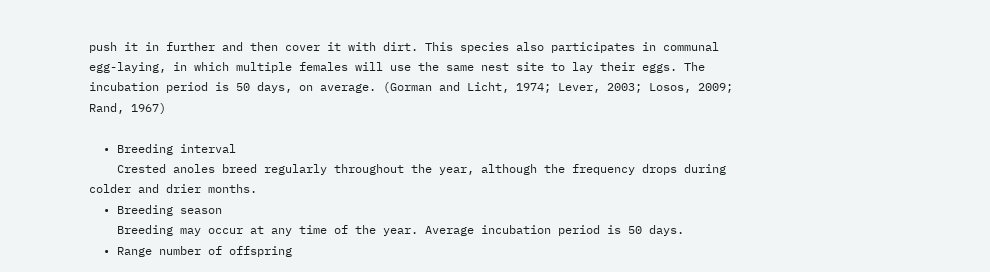push it in further and then cover it with dirt. This species also participates in communal egg-laying, in which multiple females will use the same nest site to lay their eggs. The incubation period is 50 days, on average. (Gorman and Licht, 1974; Lever, 2003; Losos, 2009; Rand, 1967)

  • Breeding interval
    Crested anoles breed regularly throughout the year, although the frequency drops during colder and drier months.
  • Breeding season
    Breeding may occur at any time of the year. Average incubation period is 50 days.
  • Range number of offspring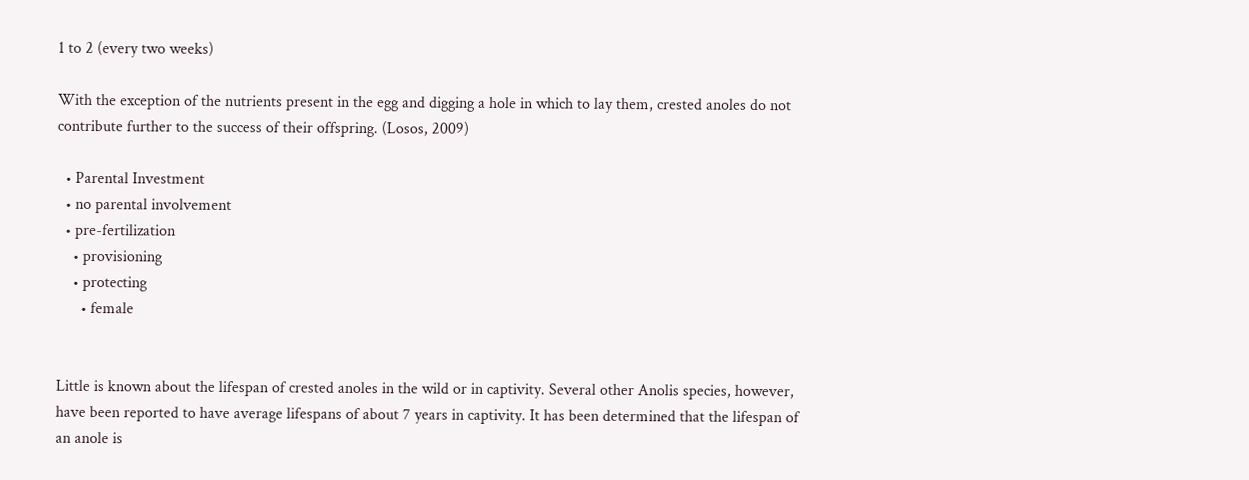1 to 2 (every two weeks)

With the exception of the nutrients present in the egg and digging a hole in which to lay them, crested anoles do not contribute further to the success of their offspring. (Losos, 2009)

  • Parental Investment
  • no parental involvement
  • pre-fertilization
    • provisioning
    • protecting
      • female


Little is known about the lifespan of crested anoles in the wild or in captivity. Several other Anolis species, however, have been reported to have average lifespans of about 7 years in captivity. It has been determined that the lifespan of an anole is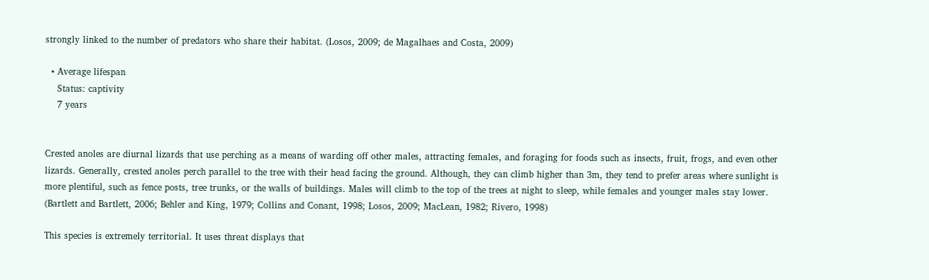strongly linked to the number of predators who share their habitat. (Losos, 2009; de Magalhaes and Costa, 2009)

  • Average lifespan
    Status: captivity
    7 years


Crested anoles are diurnal lizards that use perching as a means of warding off other males, attracting females, and foraging for foods such as insects, fruit, frogs, and even other lizards. Generally, crested anoles perch parallel to the tree with their head facing the ground. Although, they can climb higher than 3m, they tend to prefer areas where sunlight is more plentiful, such as fence posts, tree trunks, or the walls of buildings. Males will climb to the top of the trees at night to sleep, while females and younger males stay lower. (Bartlett and Bartlett, 2006; Behler and King, 1979; Collins and Conant, 1998; Losos, 2009; MacLean, 1982; Rivero, 1998)

This species is extremely territorial. It uses threat displays that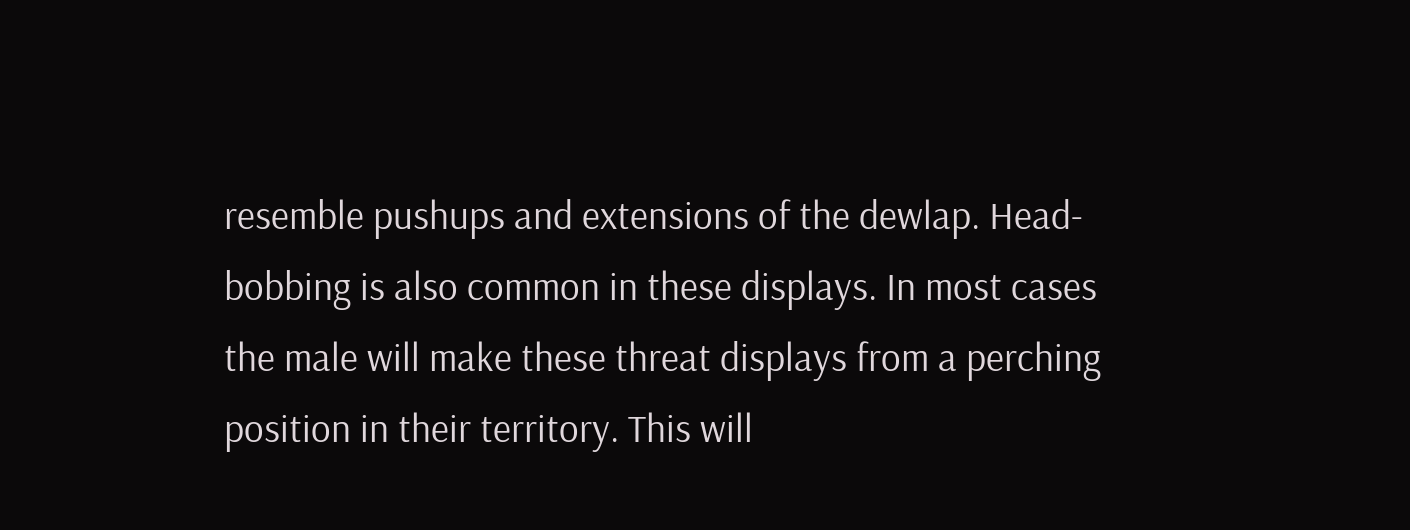resemble pushups and extensions of the dewlap. Head-bobbing is also common in these displays. In most cases the male will make these threat displays from a perching position in their territory. This will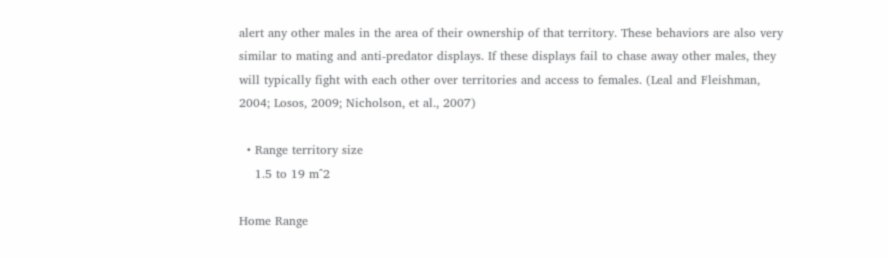alert any other males in the area of their ownership of that territory. These behaviors are also very similar to mating and anti-predator displays. If these displays fail to chase away other males, they will typically fight with each other over territories and access to females. (Leal and Fleishman, 2004; Losos, 2009; Nicholson, et al., 2007)

  • Range territory size
    1.5 to 19 m^2

Home Range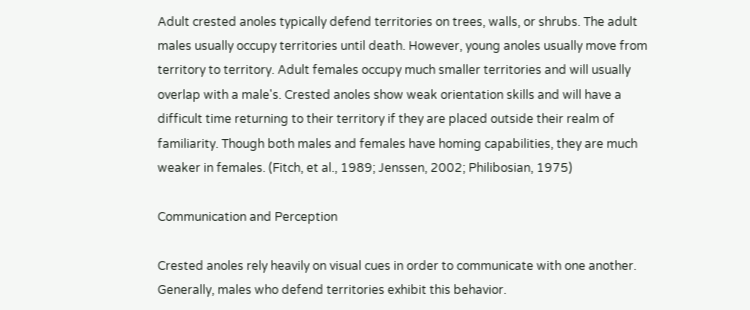Adult crested anoles typically defend territories on trees, walls, or shrubs. The adult males usually occupy territories until death. However, young anoles usually move from territory to territory. Adult females occupy much smaller territories and will usually overlap with a male's. Crested anoles show weak orientation skills and will have a difficult time returning to their territory if they are placed outside their realm of familiarity. Though both males and females have homing capabilities, they are much weaker in females. (Fitch, et al., 1989; Jenssen, 2002; Philibosian, 1975)

Communication and Perception

Crested anoles rely heavily on visual cues in order to communicate with one another. Generally, males who defend territories exhibit this behavior.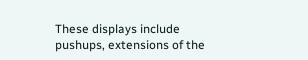These displays include pushups, extensions of the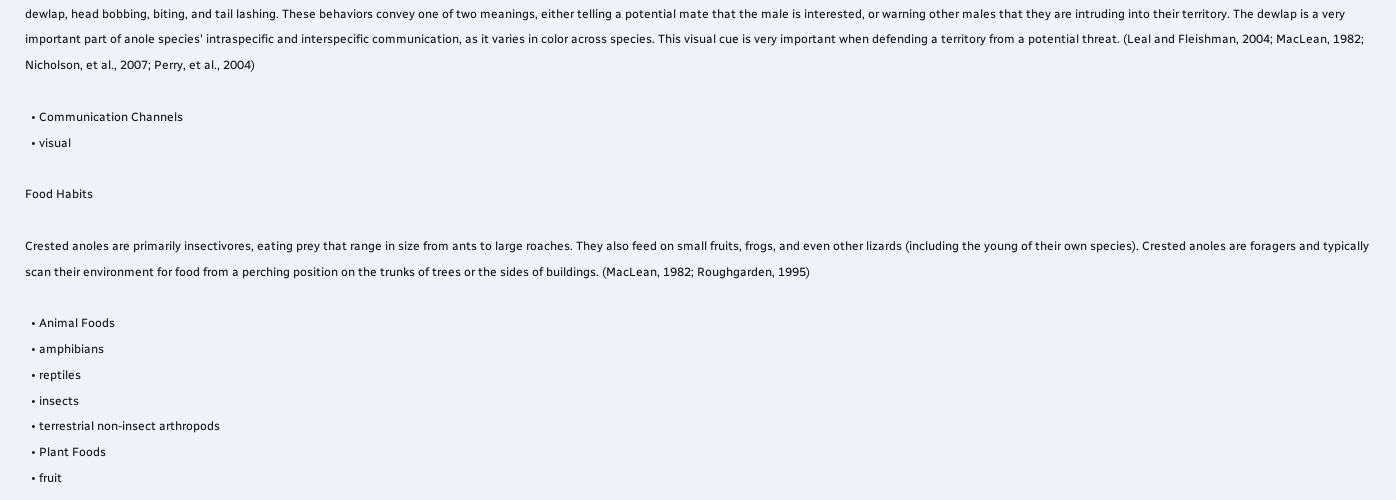dewlap, head bobbing, biting, and tail lashing. These behaviors convey one of two meanings, either telling a potential mate that the male is interested, or warning other males that they are intruding into their territory. The dewlap is a very important part of anole species' intraspecific and interspecific communication, as it varies in color across species. This visual cue is very important when defending a territory from a potential threat. (Leal and Fleishman, 2004; MacLean, 1982; Nicholson, et al., 2007; Perry, et al., 2004)

  • Communication Channels
  • visual

Food Habits

Crested anoles are primarily insectivores, eating prey that range in size from ants to large roaches. They also feed on small fruits, frogs, and even other lizards (including the young of their own species). Crested anoles are foragers and typically scan their environment for food from a perching position on the trunks of trees or the sides of buildings. (MacLean, 1982; Roughgarden, 1995)

  • Animal Foods
  • amphibians
  • reptiles
  • insects
  • terrestrial non-insect arthropods
  • Plant Foods
  • fruit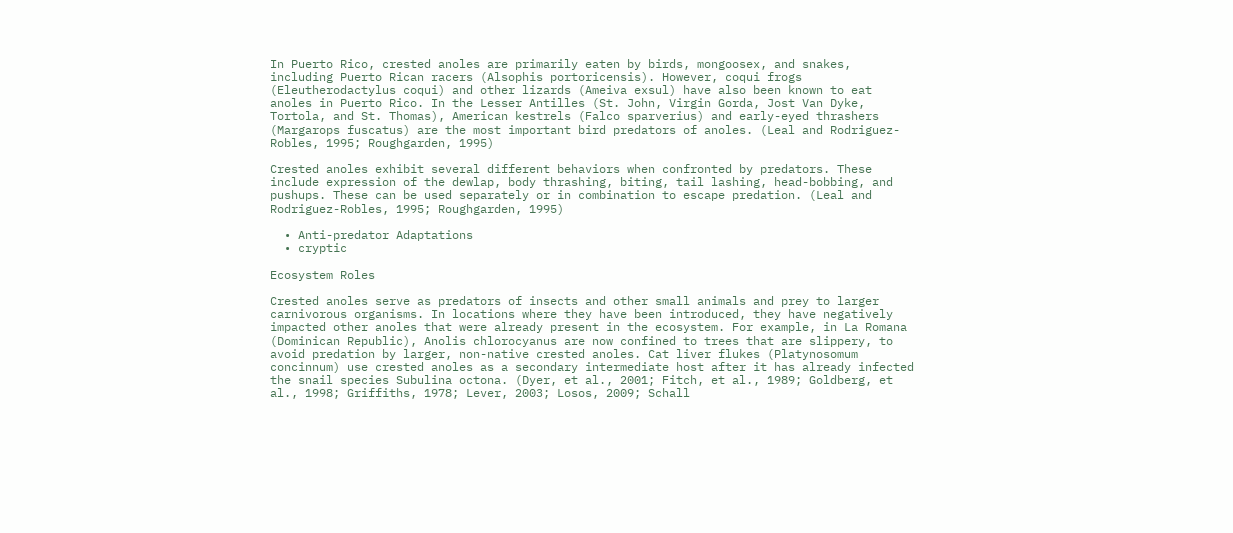In Puerto Rico, crested anoles are primarily eaten by birds, mongoosex, and snakes, including Puerto Rican racers (Alsophis portoricensis). However, coqui frogs (Eleutherodactylus coqui) and other lizards (Ameiva exsul) have also been known to eat anoles in Puerto Rico. In the Lesser Antilles (St. John, Virgin Gorda, Jost Van Dyke, Tortola, and St. Thomas), American kestrels (Falco sparverius) and early-eyed thrashers (Margarops fuscatus) are the most important bird predators of anoles. (Leal and Rodriguez-Robles, 1995; Roughgarden, 1995)

Crested anoles exhibit several different behaviors when confronted by predators. These include expression of the dewlap, body thrashing, biting, tail lashing, head-bobbing, and pushups. These can be used separately or in combination to escape predation. (Leal and Rodriguez-Robles, 1995; Roughgarden, 1995)

  • Anti-predator Adaptations
  • cryptic

Ecosystem Roles

Crested anoles serve as predators of insects and other small animals and prey to larger carnivorous organisms. In locations where they have been introduced, they have negatively impacted other anoles that were already present in the ecosystem. For example, in La Romana (Dominican Republic), Anolis chlorocyanus are now confined to trees that are slippery, to avoid predation by larger, non-native crested anoles. Cat liver flukes (Platynosomum concinnum) use crested anoles as a secondary intermediate host after it has already infected the snail species Subulina octona. (Dyer, et al., 2001; Fitch, et al., 1989; Goldberg, et al., 1998; Griffiths, 1978; Lever, 2003; Losos, 2009; Schall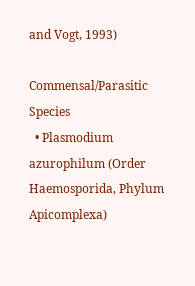and Vogt, 1993)

Commensal/Parasitic Species
  • Plasmodium azurophilum (Order Haemosporida, Phylum Apicomplexa)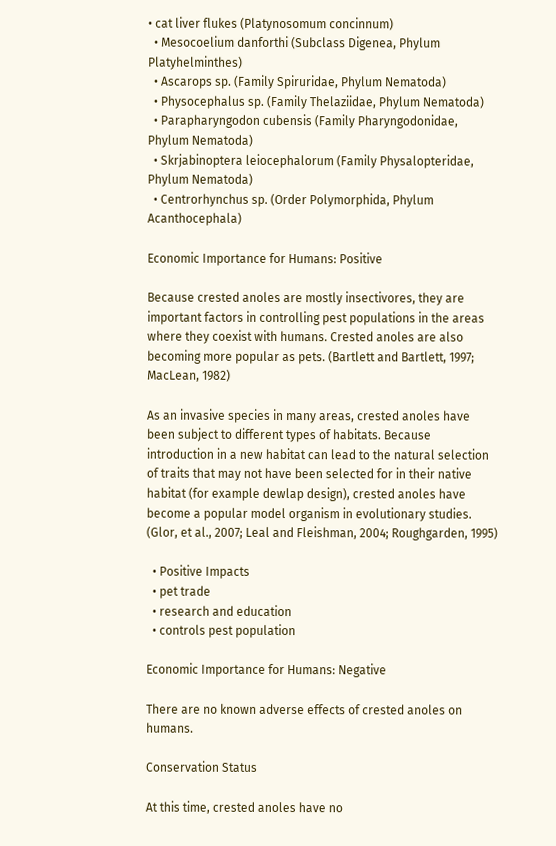• cat liver flukes (Platynosomum concinnum)
  • Mesocoelium danforthi (Subclass Digenea, Phylum Platyhelminthes)
  • Ascarops sp. (Family Spiruridae, Phylum Nematoda)
  • Physocephalus sp. (Family Thelaziidae, Phylum Nematoda)
  • Parapharyngodon cubensis (Family Pharyngodonidae, Phylum Nematoda)
  • Skrjabinoptera leiocephalorum (Family Physalopteridae, Phylum Nematoda)
  • Centrorhynchus sp. (Order Polymorphida, Phylum Acanthocephala)

Economic Importance for Humans: Positive

Because crested anoles are mostly insectivores, they are important factors in controlling pest populations in the areas where they coexist with humans. Crested anoles are also becoming more popular as pets. (Bartlett and Bartlett, 1997; MacLean, 1982)

As an invasive species in many areas, crested anoles have been subject to different types of habitats. Because introduction in a new habitat can lead to the natural selection of traits that may not have been selected for in their native habitat (for example dewlap design), crested anoles have become a popular model organism in evolutionary studies. (Glor, et al., 2007; Leal and Fleishman, 2004; Roughgarden, 1995)

  • Positive Impacts
  • pet trade
  • research and education
  • controls pest population

Economic Importance for Humans: Negative

There are no known adverse effects of crested anoles on humans.

Conservation Status

At this time, crested anoles have no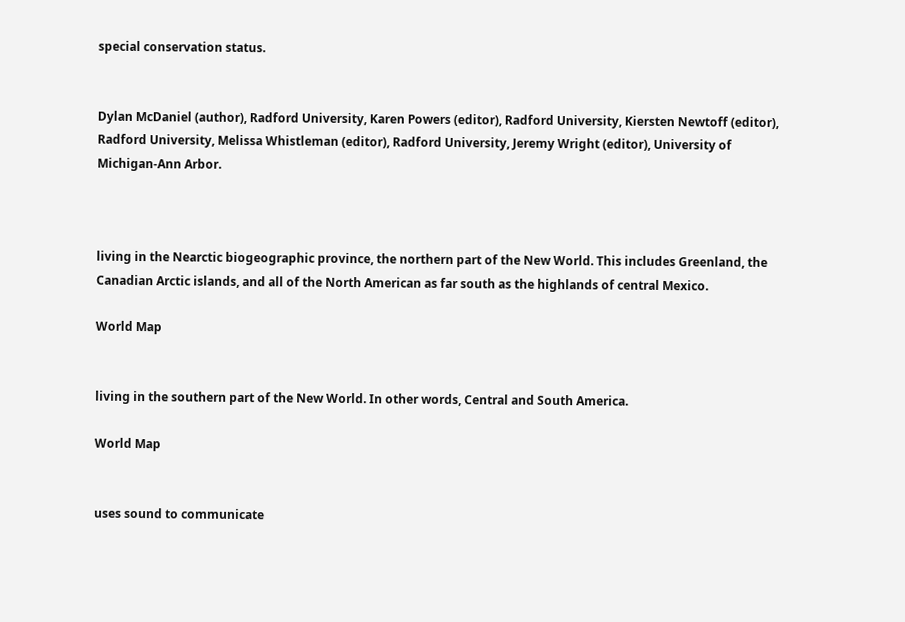special conservation status.


Dylan McDaniel (author), Radford University, Karen Powers (editor), Radford University, Kiersten Newtoff (editor), Radford University, Melissa Whistleman (editor), Radford University, Jeremy Wright (editor), University of Michigan-Ann Arbor.



living in the Nearctic biogeographic province, the northern part of the New World. This includes Greenland, the Canadian Arctic islands, and all of the North American as far south as the highlands of central Mexico.

World Map


living in the southern part of the New World. In other words, Central and South America.

World Map


uses sound to communicate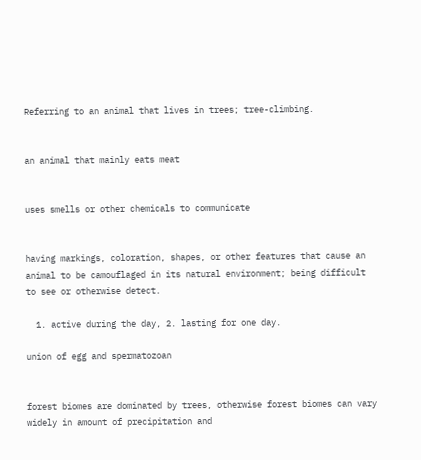Referring to an animal that lives in trees; tree-climbing.


an animal that mainly eats meat


uses smells or other chemicals to communicate


having markings, coloration, shapes, or other features that cause an animal to be camouflaged in its natural environment; being difficult to see or otherwise detect.

  1. active during the day, 2. lasting for one day.

union of egg and spermatozoan


forest biomes are dominated by trees, otherwise forest biomes can vary widely in amount of precipitation and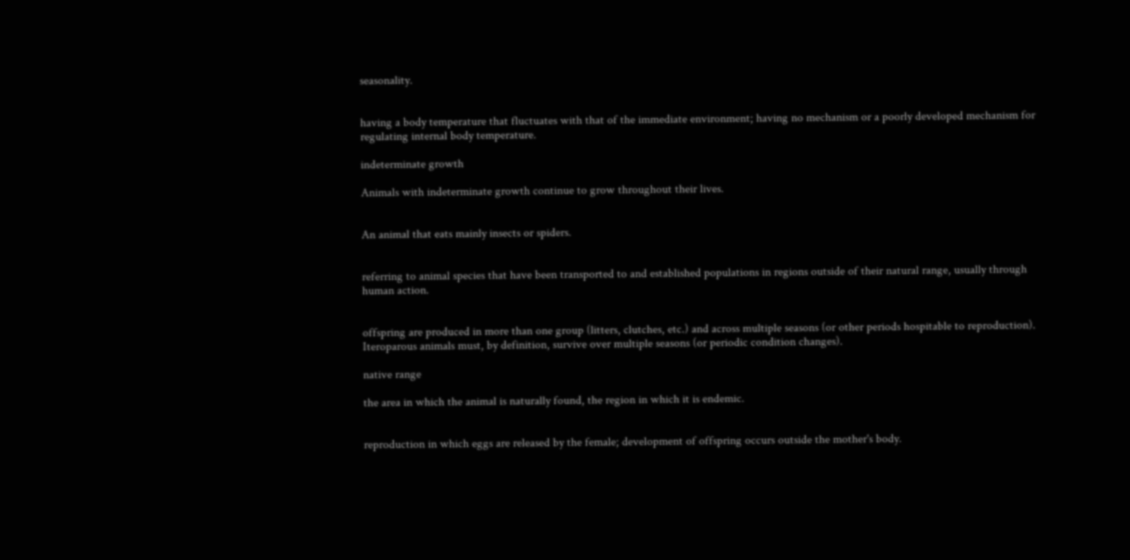seasonality.


having a body temperature that fluctuates with that of the immediate environment; having no mechanism or a poorly developed mechanism for regulating internal body temperature.

indeterminate growth

Animals with indeterminate growth continue to grow throughout their lives.


An animal that eats mainly insects or spiders.


referring to animal species that have been transported to and established populations in regions outside of their natural range, usually through human action.


offspring are produced in more than one group (litters, clutches, etc.) and across multiple seasons (or other periods hospitable to reproduction). Iteroparous animals must, by definition, survive over multiple seasons (or periodic condition changes).

native range

the area in which the animal is naturally found, the region in which it is endemic.


reproduction in which eggs are released by the female; development of offspring occurs outside the mother's body.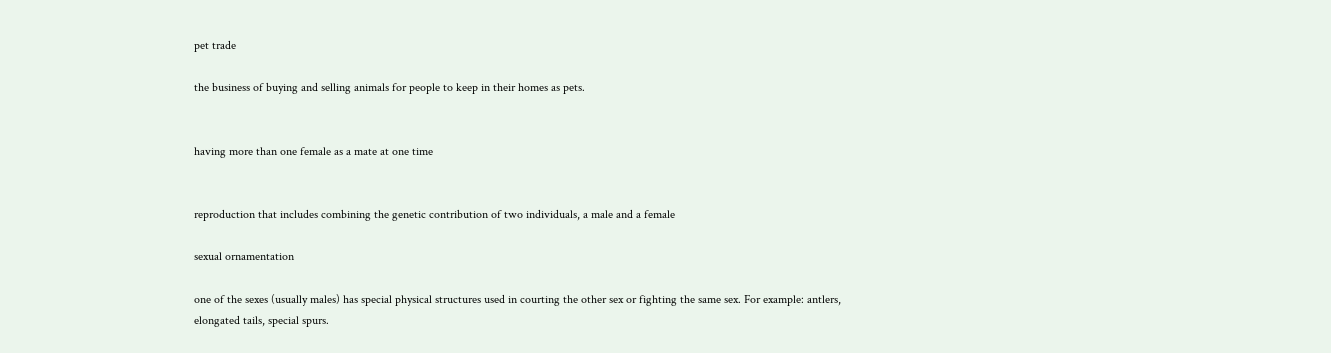pet trade

the business of buying and selling animals for people to keep in their homes as pets.


having more than one female as a mate at one time


reproduction that includes combining the genetic contribution of two individuals, a male and a female

sexual ornamentation

one of the sexes (usually males) has special physical structures used in courting the other sex or fighting the same sex. For example: antlers, elongated tails, special spurs.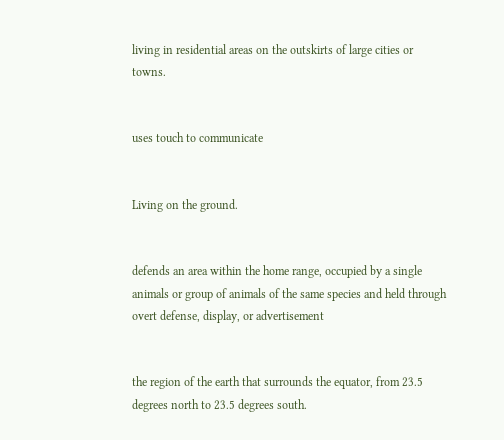living in residential areas on the outskirts of large cities or towns.


uses touch to communicate


Living on the ground.


defends an area within the home range, occupied by a single animals or group of animals of the same species and held through overt defense, display, or advertisement


the region of the earth that surrounds the equator, from 23.5 degrees north to 23.5 degrees south.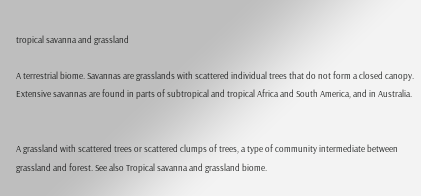tropical savanna and grassland

A terrestrial biome. Savannas are grasslands with scattered individual trees that do not form a closed canopy. Extensive savannas are found in parts of subtropical and tropical Africa and South America, and in Australia.


A grassland with scattered trees or scattered clumps of trees, a type of community intermediate between grassland and forest. See also Tropical savanna and grassland biome.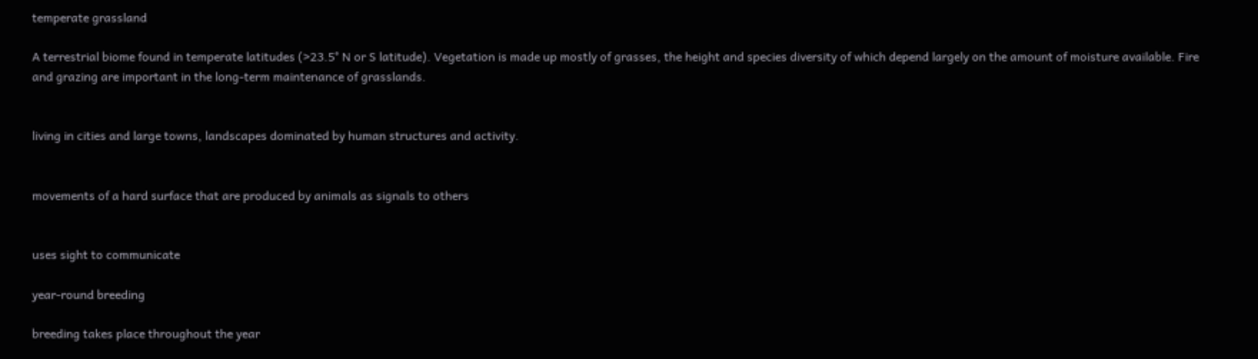temperate grassland

A terrestrial biome found in temperate latitudes (>23.5° N or S latitude). Vegetation is made up mostly of grasses, the height and species diversity of which depend largely on the amount of moisture available. Fire and grazing are important in the long-term maintenance of grasslands.


living in cities and large towns, landscapes dominated by human structures and activity.


movements of a hard surface that are produced by animals as signals to others


uses sight to communicate

year-round breeding

breeding takes place throughout the year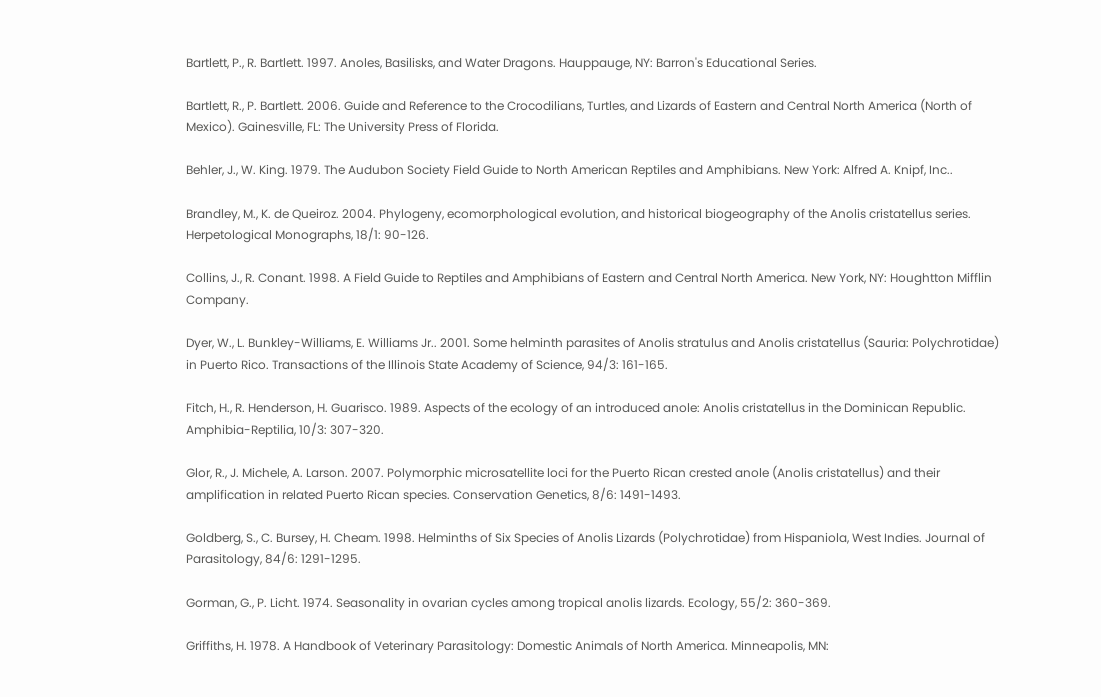Bartlett, P., R. Bartlett. 1997. Anoles, Basilisks, and Water Dragons. Hauppauge, NY: Barron's Educational Series.

Bartlett, R., P. Bartlett. 2006. Guide and Reference to the Crocodilians, Turtles, and Lizards of Eastern and Central North America (North of Mexico). Gainesville, FL: The University Press of Florida.

Behler, J., W. King. 1979. The Audubon Society Field Guide to North American Reptiles and Amphibians. New York: Alfred A. Knipf, Inc..

Brandley, M., K. de Queiroz. 2004. Phylogeny, ecomorphological evolution, and historical biogeography of the Anolis cristatellus series. Herpetological Monographs, 18/1: 90-126.

Collins, J., R. Conant. 1998. A Field Guide to Reptiles and Amphibians of Eastern and Central North America. New York, NY: Houghtton Mifflin Company.

Dyer, W., L. Bunkley-Williams, E. Williams Jr.. 2001. Some helminth parasites of Anolis stratulus and Anolis cristatellus (Sauria: Polychrotidae) in Puerto Rico. Transactions of the Illinois State Academy of Science, 94/3: 161-165.

Fitch, H., R. Henderson, H. Guarisco. 1989. Aspects of the ecology of an introduced anole: Anolis cristatellus in the Dominican Republic. Amphibia-Reptilia, 10/3: 307-320.

Glor, R., J. Michele, A. Larson. 2007. Polymorphic microsatellite loci for the Puerto Rican crested anole (Anolis cristatellus) and their amplification in related Puerto Rican species. Conservation Genetics, 8/6: 1491-1493.

Goldberg, S., C. Bursey, H. Cheam. 1998. Helminths of Six Species of Anolis Lizards (Polychrotidae) from Hispaniola, West Indies. Journal of Parasitology, 84/6: 1291-1295.

Gorman, G., P. Licht. 1974. Seasonality in ovarian cycles among tropical anolis lizards. Ecology, 55/2: 360-369.

Griffiths, H. 1978. A Handbook of Veterinary Parasitology: Domestic Animals of North America. Minneapolis, MN: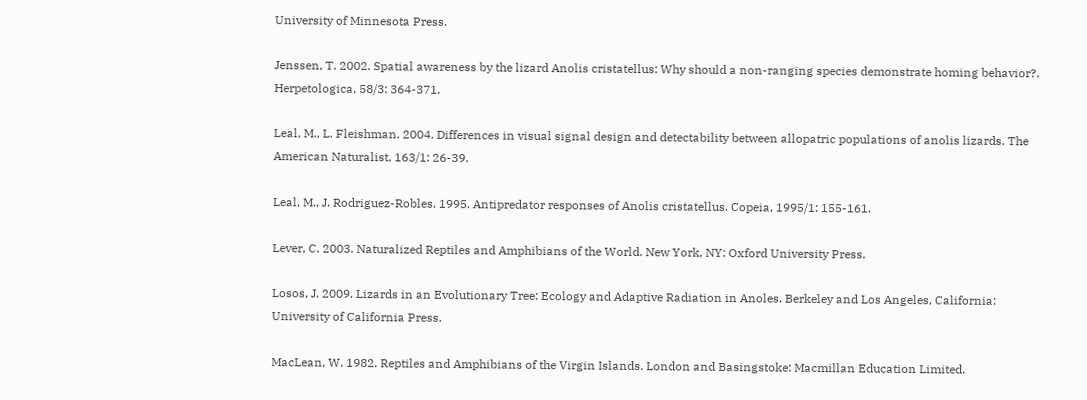University of Minnesota Press.

Jenssen, T. 2002. Spatial awareness by the lizard Anolis cristatellus: Why should a non-ranging species demonstrate homing behavior?. Herpetologica, 58/3: 364-371.

Leal, M., L. Fleishman. 2004. Differences in visual signal design and detectability between allopatric populations of anolis lizards. The American Naturalist, 163/1: 26-39.

Leal, M., J. Rodriguez-Robles. 1995. Antipredator responses of Anolis cristatellus. Copeia, 1995/1: 155-161.

Lever, C. 2003. Naturalized Reptiles and Amphibians of the World. New York, NY: Oxford University Press.

Losos, J. 2009. Lizards in an Evolutionary Tree: Ecology and Adaptive Radiation in Anoles. Berkeley and Los Angeles, California: University of California Press.

MacLean, W. 1982. Reptiles and Amphibians of the Virgin Islands. London and Basingstoke: Macmillan Education Limited.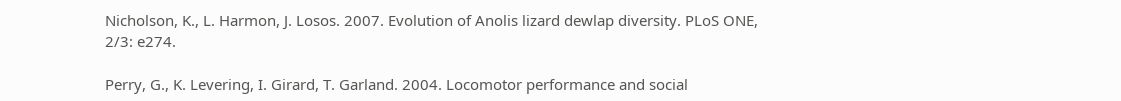Nicholson, K., L. Harmon, J. Losos. 2007. Evolution of Anolis lizard dewlap diversity. PLoS ONE, 2/3: e274.

Perry, G., K. Levering, I. Girard, T. Garland. 2004. Locomotor performance and social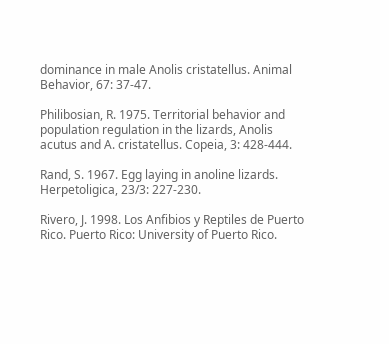dominance in male Anolis cristatellus. Animal Behavior, 67: 37-47.

Philibosian, R. 1975. Territorial behavior and population regulation in the lizards, Anolis acutus and A. cristatellus. Copeia, 3: 428-444.

Rand, S. 1967. Egg laying in anoline lizards. Herpetoligica, 23/3: 227-230.

Rivero, J. 1998. Los Anfibios y Reptiles de Puerto Rico. Puerto Rico: University of Puerto Rico.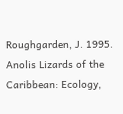Roughgarden, J. 1995. Anolis Lizards of the Caribbean: Ecology,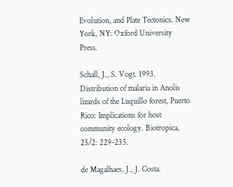Evolution, and Plate Tectonics. New York, NY: Oxford University Press.

Schall, J., S. Vogt. 1993. Distribution of malaria in Anolis lizards of the Luquillo forest, Puerto Rico: Implications for host community ecology. Biotropica, 25/2: 229-235.

de Magalhaes, J., J. Costa.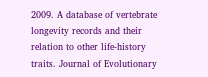2009. A database of vertebrate longevity records and their relation to other life-history traits. Journal of Evolutionary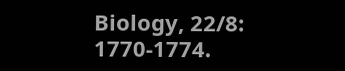Biology, 22/8: 1770-1774.